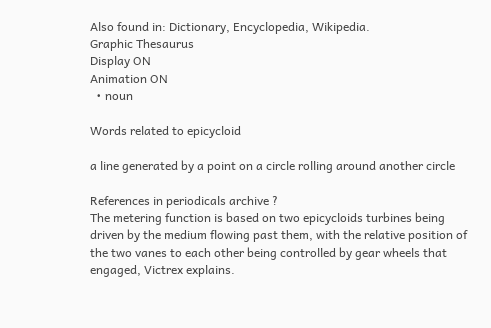Also found in: Dictionary, Encyclopedia, Wikipedia.
Graphic Thesaurus
Display ON
Animation ON
  • noun

Words related to epicycloid

a line generated by a point on a circle rolling around another circle

References in periodicals archive ?
The metering function is based on two epicycloids turbines being driven by the medium flowing past them, with the relative position of the two vanes to each other being controlled by gear wheels that engaged, Victrex explains.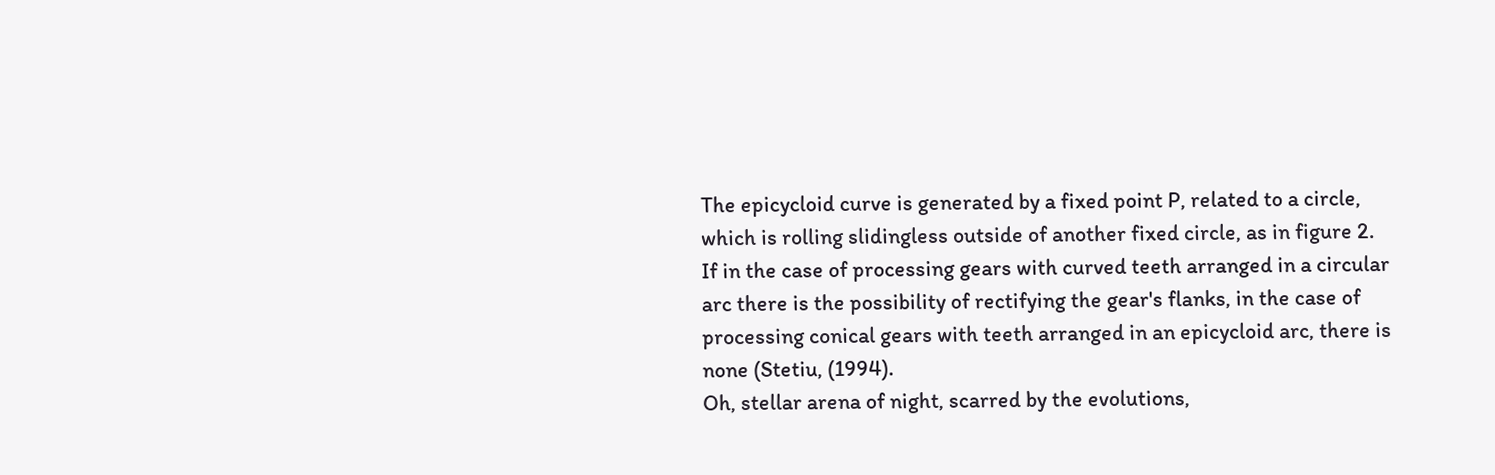The epicycloid curve is generated by a fixed point P, related to a circle, which is rolling slidingless outside of another fixed circle, as in figure 2.
If in the case of processing gears with curved teeth arranged in a circular arc there is the possibility of rectifying the gear's flanks, in the case of processing conical gears with teeth arranged in an epicycloid arc, there is none (Stetiu, (1994).
Oh, stellar arena of night, scarred by the evolutions,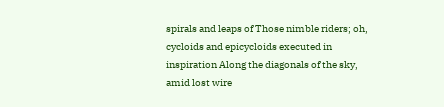spirals and leaps of Those nimble riders; oh, cycloids and epicycloids executed in inspiration Along the diagonals of the sky, amid lost wire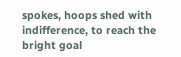spokes, hoops shed with indifference, to reach the bright goal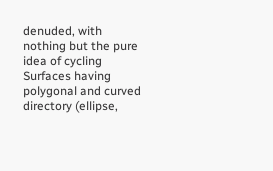denuded, with nothing but the pure idea of cycling
Surfaces having polygonal and curved directory (ellipse,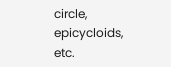circle, epicycloids, etc.